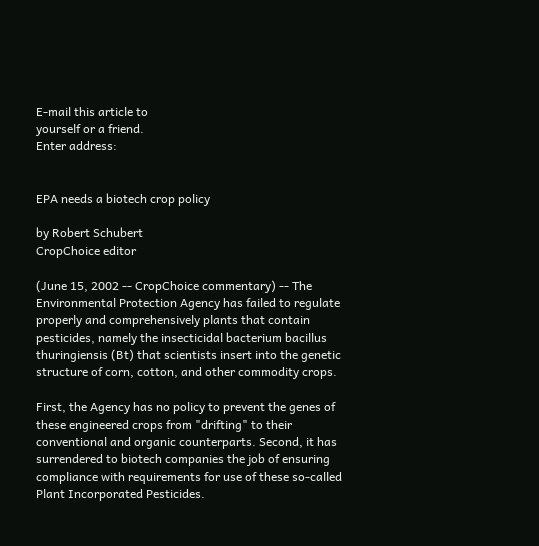E-mail this article to
yourself or a friend.
Enter address:


EPA needs a biotech crop policy

by Robert Schubert
CropChoice editor

(June 15, 2002 -- CropChoice commentary) -- The Environmental Protection Agency has failed to regulate properly and comprehensively plants that contain pesticides, namely the insecticidal bacterium bacillus thuringiensis (Bt) that scientists insert into the genetic structure of corn, cotton, and other commodity crops.

First, the Agency has no policy to prevent the genes of these engineered crops from "drifting" to their conventional and organic counterparts. Second, it has surrendered to biotech companies the job of ensuring compliance with requirements for use of these so-called Plant Incorporated Pesticides.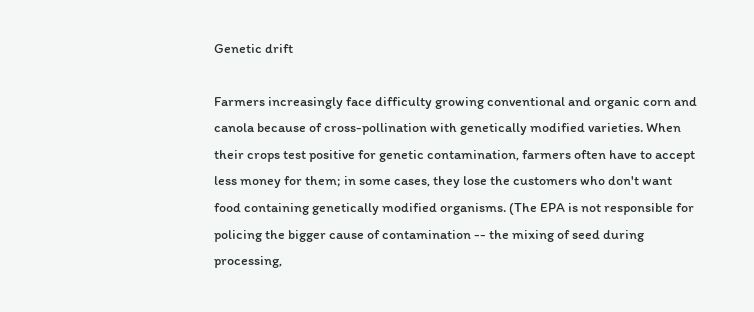Genetic drift

Farmers increasingly face difficulty growing conventional and organic corn and canola because of cross-pollination with genetically modified varieties. When their crops test positive for genetic contamination, farmers often have to accept less money for them; in some cases, they lose the customers who don't want food containing genetically modified organisms. (The EPA is not responsible for policing the bigger cause of contamination -- the mixing of seed during processing,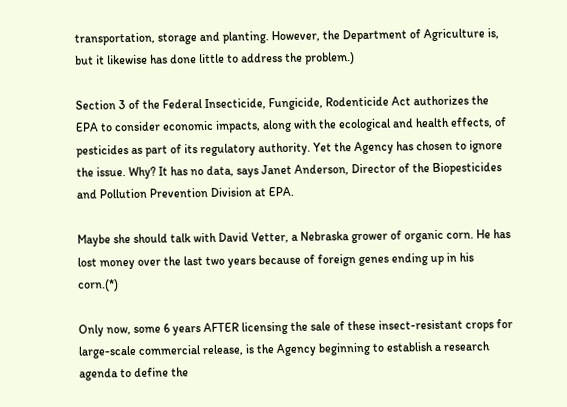transportation, storage and planting. However, the Department of Agriculture is, but it likewise has done little to address the problem.)

Section 3 of the Federal Insecticide, Fungicide, Rodenticide Act authorizes the EPA to consider economic impacts, along with the ecological and health effects, of pesticides as part of its regulatory authority. Yet the Agency has chosen to ignore the issue. Why? It has no data, says Janet Anderson, Director of the Biopesticides and Pollution Prevention Division at EPA.

Maybe she should talk with David Vetter, a Nebraska grower of organic corn. He has lost money over the last two years because of foreign genes ending up in his corn.(*)

Only now, some 6 years AFTER licensing the sale of these insect-resistant crops for large-scale commercial release, is the Agency beginning to establish a research agenda to define the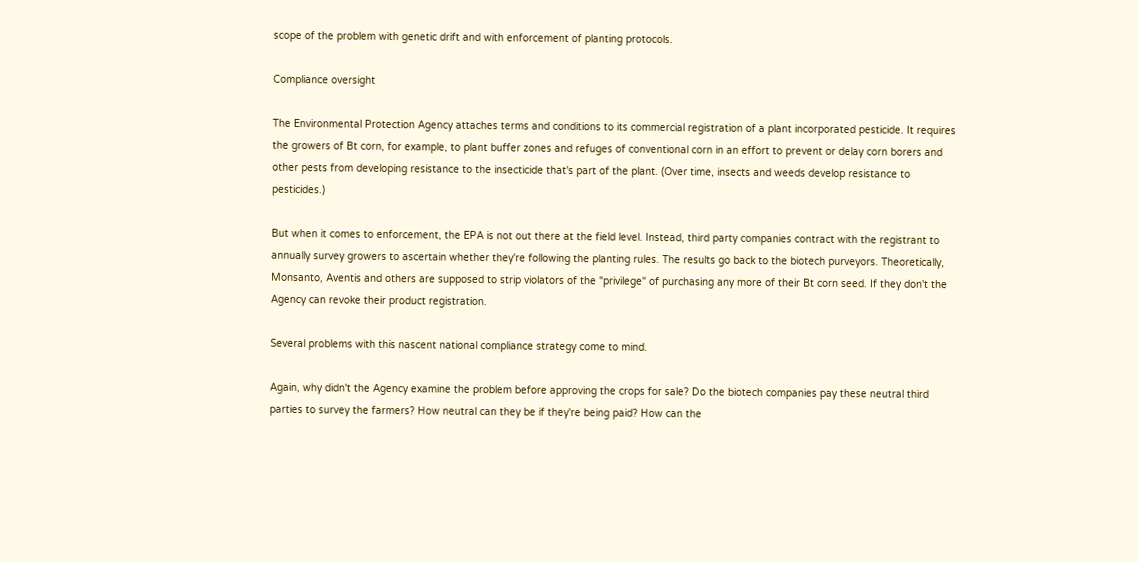scope of the problem with genetic drift and with enforcement of planting protocols.

Compliance oversight

The Environmental Protection Agency attaches terms and conditions to its commercial registration of a plant incorporated pesticide. It requires the growers of Bt corn, for example, to plant buffer zones and refuges of conventional corn in an effort to prevent or delay corn borers and other pests from developing resistance to the insecticide that's part of the plant. (Over time, insects and weeds develop resistance to pesticides.)

But when it comes to enforcement, the EPA is not out there at the field level. Instead, third party companies contract with the registrant to annually survey growers to ascertain whether they're following the planting rules. The results go back to the biotech purveyors. Theoretically, Monsanto, Aventis and others are supposed to strip violators of the "privilege" of purchasing any more of their Bt corn seed. If they don't the Agency can revoke their product registration.

Several problems with this nascent national compliance strategy come to mind.

Again, why didn't the Agency examine the problem before approving the crops for sale? Do the biotech companies pay these neutral third parties to survey the farmers? How neutral can they be if they're being paid? How can the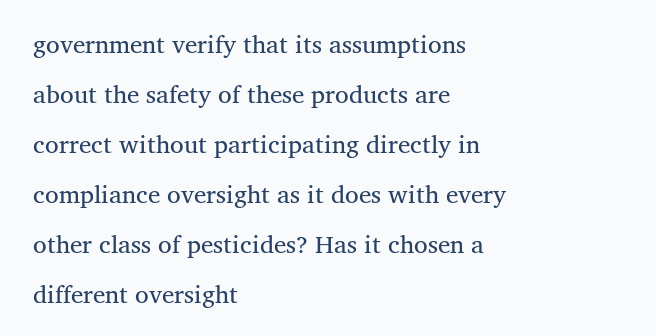government verify that its assumptions about the safety of these products are correct without participating directly in compliance oversight as it does with every other class of pesticides? Has it chosen a different oversight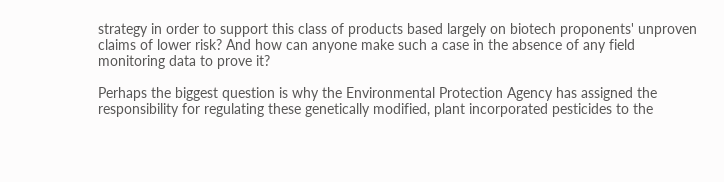strategy in order to support this class of products based largely on biotech proponents' unproven claims of lower risk? And how can anyone make such a case in the absence of any field monitoring data to prove it?

Perhaps the biggest question is why the Environmental Protection Agency has assigned the responsibility for regulating these genetically modified, plant incorporated pesticides to the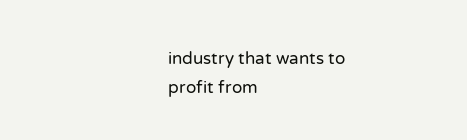industry that wants to profit from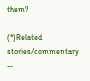them?

(*)Related stories/commentary --